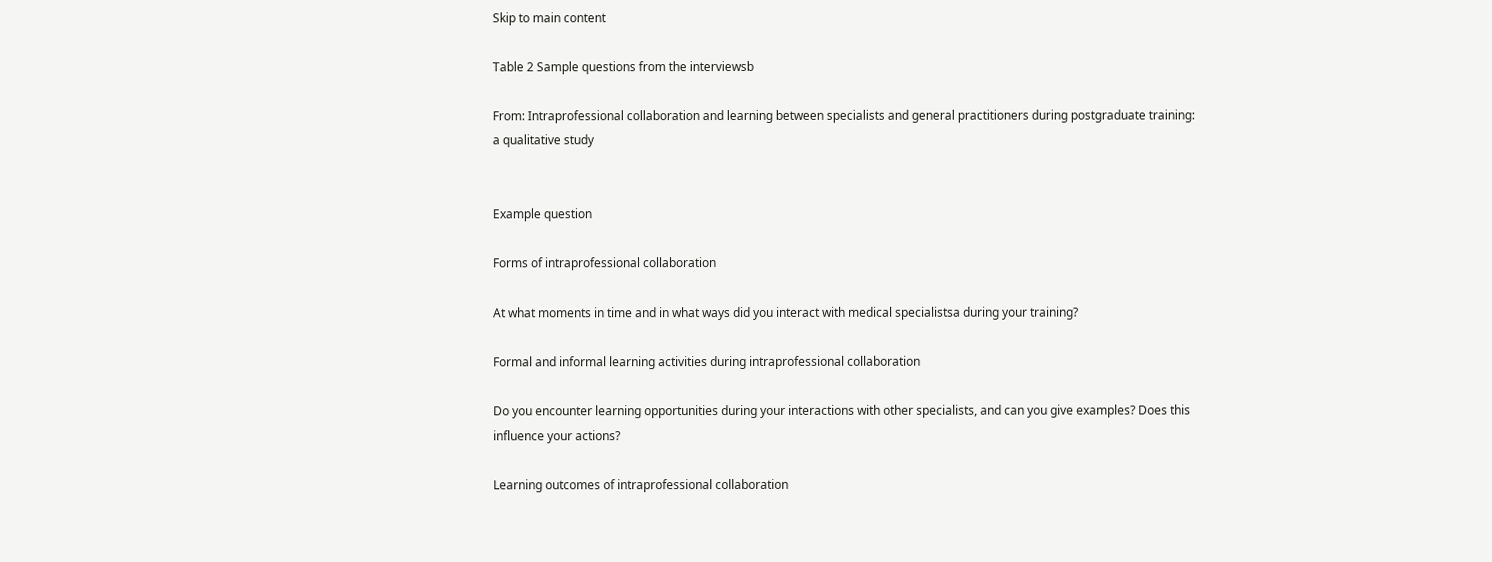Skip to main content

Table 2 Sample questions from the interviewsb

From: Intraprofessional collaboration and learning between specialists and general practitioners during postgraduate training: a qualitative study


Example question

Forms of intraprofessional collaboration

At what moments in time and in what ways did you interact with medical specialistsa during your training?

Formal and informal learning activities during intraprofessional collaboration

Do you encounter learning opportunities during your interactions with other specialists, and can you give examples? Does this influence your actions?

Learning outcomes of intraprofessional collaboration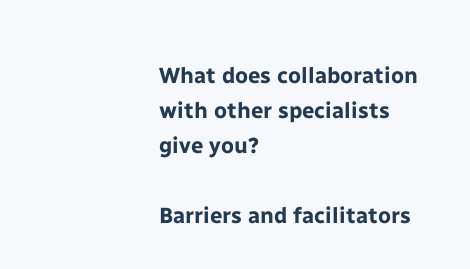What does collaboration with other specialists give you?

Barriers and facilitators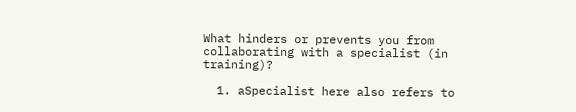What hinders or prevents you from collaborating with a specialist (in training)?

  1. aSpecialist here also refers to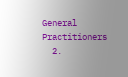General Practitioners
  2.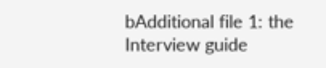bAdditional file 1: the Interview guide